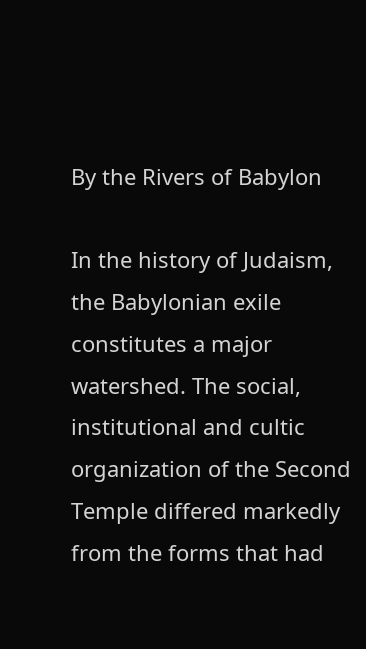By the Rivers of Babylon

In the history of Judaism, the Babylonian exile constitutes a major watershed. The social, institutional and cultic organization of the Second Temple differed markedly from the forms that had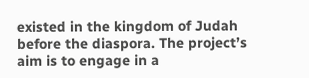existed in the kingdom of Judah before the diaspora. The project’s aim is to engage in a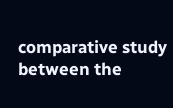comparative study between the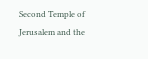Second Temple of Jerusalem and the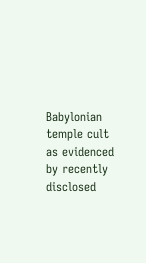Babylonian temple cult as evidenced by recently disclosed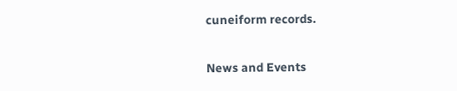cuneiform records.

News and Events